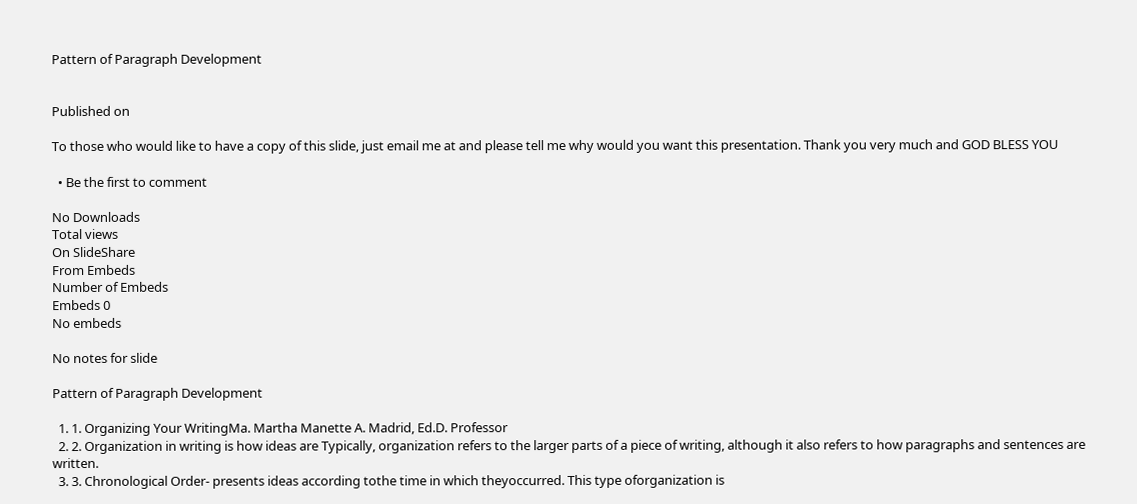Pattern of Paragraph Development


Published on

To those who would like to have a copy of this slide, just email me at and please tell me why would you want this presentation. Thank you very much and GOD BLESS YOU

  • Be the first to comment

No Downloads
Total views
On SlideShare
From Embeds
Number of Embeds
Embeds 0
No embeds

No notes for slide

Pattern of Paragraph Development

  1. 1. Organizing Your WritingMa. Martha Manette A. Madrid, Ed.D. Professor
  2. 2. Organization in writing is how ideas are Typically, organization refers to the larger parts of a piece of writing, although it also refers to how paragraphs and sentences are written.
  3. 3. Chronological Order- presents ideas according tothe time in which theyoccurred. This type oforganization is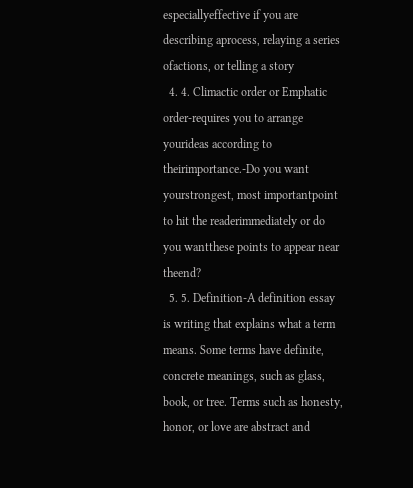especiallyeffective if you are describing aprocess, relaying a series ofactions, or telling a story
  4. 4. Climactic order or Emphatic order-requires you to arrange yourideas according to theirimportance.-Do you want yourstrongest, most importantpoint to hit the readerimmediately or do you wantthese points to appear near theend?
  5. 5. Definition-A definition essay is writing that explains what a term means. Some terms have definite, concrete meanings, such as glass, book, or tree. Terms such as honesty, honor, or love are abstract and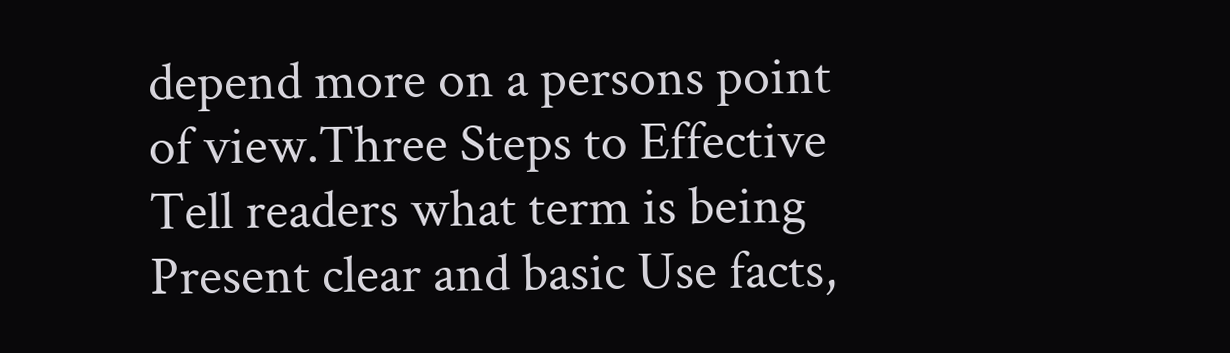depend more on a persons point of view.Three Steps to Effective Tell readers what term is being Present clear and basic Use facts,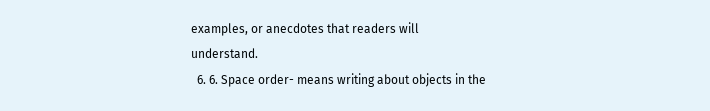examples, or anecdotes that readers will understand.
  6. 6. Space order- means writing about objects in the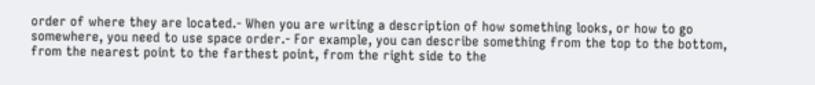order of where they are located.- When you are writing a description of how something looks, or how to go somewhere, you need to use space order.- For example, you can describe something from the top to the bottom, from the nearest point to the farthest point, from the right side to the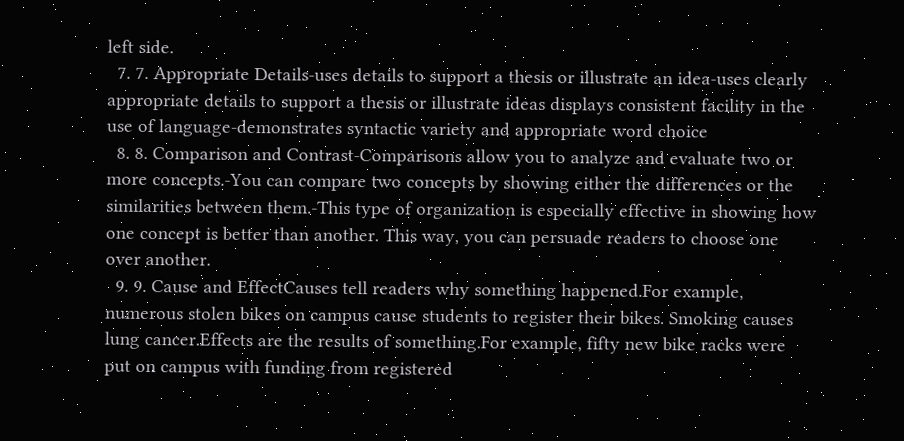left side.
  7. 7. Appropriate Details-uses details to support a thesis or illustrate an idea-uses clearly appropriate details to support a thesis or illustrate ideas displays consistent facility in the use of language-demonstrates syntactic variety and appropriate word choice
  8. 8. Comparison and Contrast-Comparisons allow you to analyze and evaluate two or more concepts.-You can compare two concepts by showing either the differences or the similarities between them.-This type of organization is especially effective in showing how one concept is better than another. This way, you can persuade readers to choose one over another.
  9. 9. Cause and EffectCauses tell readers why something happened.For example, numerous stolen bikes on campus cause students to register their bikes. Smoking causes lung cancer.Effects are the results of something.For example, fifty new bike racks were put on campus with funding from registered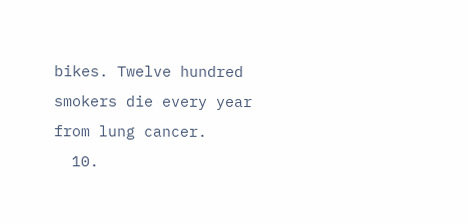bikes. Twelve hundred smokers die every year from lung cancer.
  10.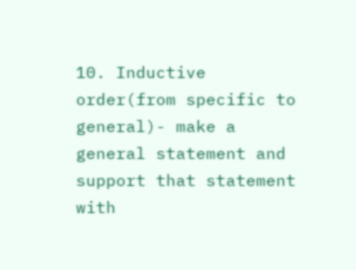10. Inductive order(from specific to general)- make a general statement and support that statement with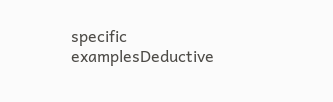specific examplesDeductive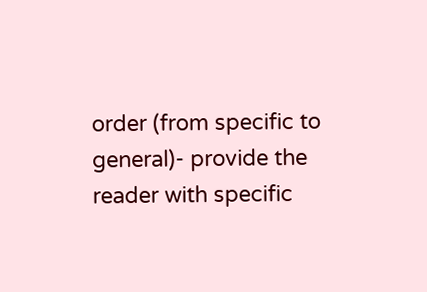order (from specific to general)- provide the reader with specific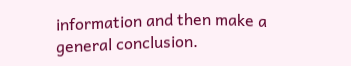information and then make a general conclusion.